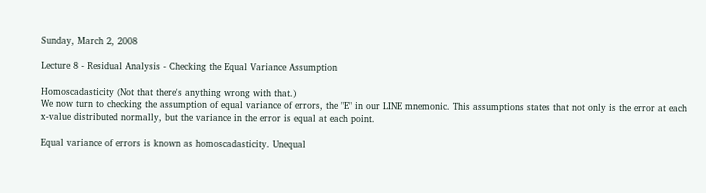Sunday, March 2, 2008

Lecture 8 - Residual Analysis - Checking the Equal Variance Assumption

Homoscadasticity (Not that there's anything wrong with that.)
We now turn to checking the assumption of equal variance of errors, the "E" in our LINE mnemonic. This assumptions states that not only is the error at each x-value distributed normally, but the variance in the error is equal at each point.

Equal variance of errors is known as homoscadasticity. Unequal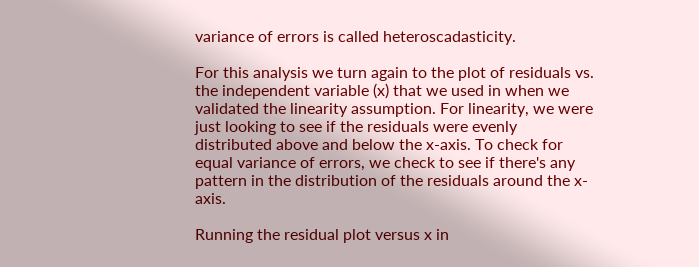variance of errors is called heteroscadasticity.

For this analysis we turn again to the plot of residuals vs. the independent variable (x) that we used in when we validated the linearity assumption. For linearity, we were just looking to see if the residuals were evenly distributed above and below the x-axis. To check for equal variance of errors, we check to see if there's any pattern in the distribution of the residuals around the x-axis.

Running the residual plot versus x in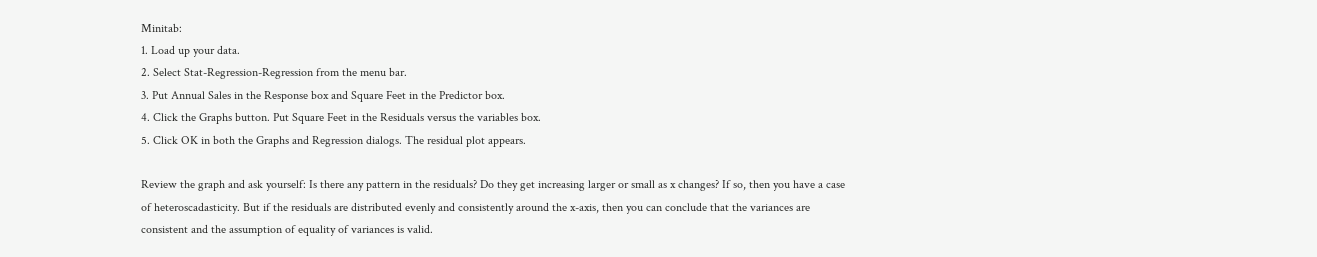Minitab:
1. Load up your data.
2. Select Stat-Regression-Regression from the menu bar.
3. Put Annual Sales in the Response box and Square Feet in the Predictor box.
4. Click the Graphs button. Put Square Feet in the Residuals versus the variables box.
5. Click OK in both the Graphs and Regression dialogs. The residual plot appears.

Review the graph and ask yourself: Is there any pattern in the residuals? Do they get increasing larger or small as x changes? If so, then you have a case of heteroscadasticity. But if the residuals are distributed evenly and consistently around the x-axis, then you can conclude that the variances are consistent and the assumption of equality of variances is valid.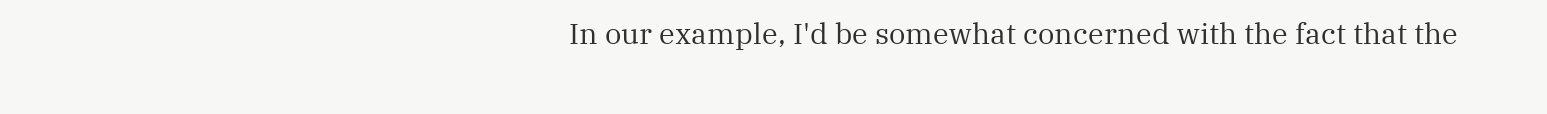In our example, I'd be somewhat concerned with the fact that the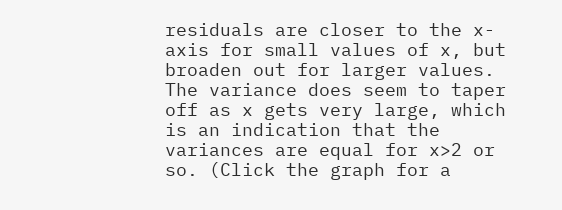residuals are closer to the x-axis for small values of x, but broaden out for larger values. The variance does seem to taper off as x gets very large, which is an indication that the variances are equal for x>2 or so. (Click the graph for a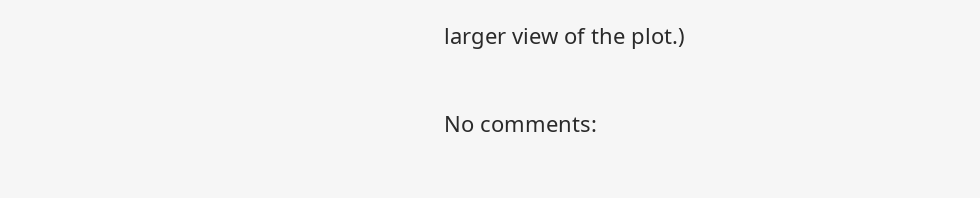larger view of the plot.)

No comments: